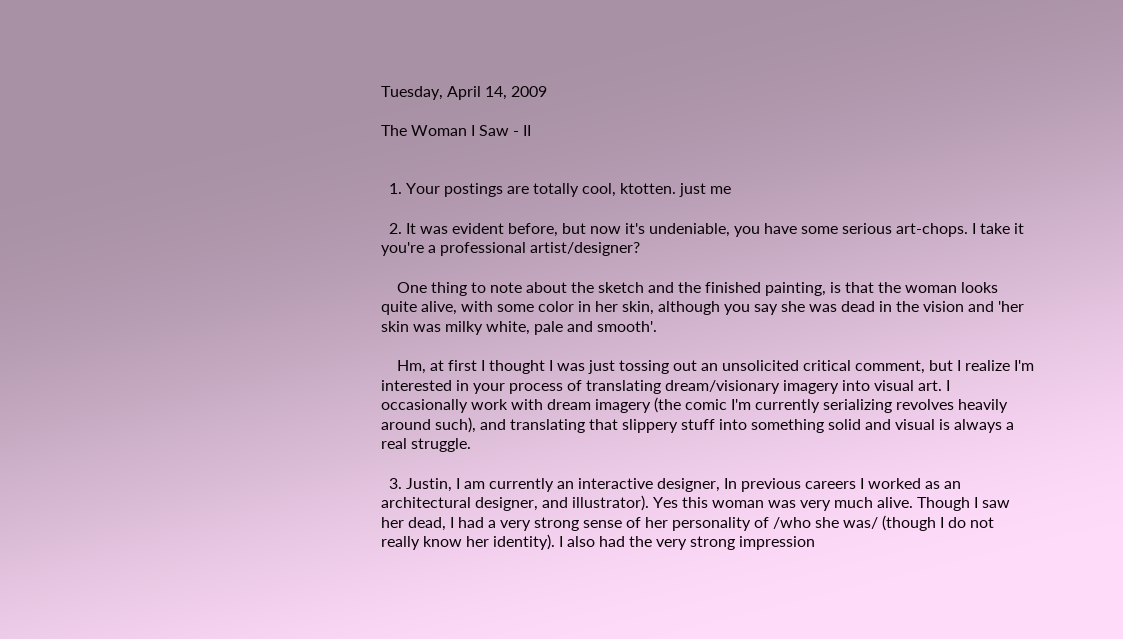Tuesday, April 14, 2009

The Woman I Saw - II


  1. Your postings are totally cool, ktotten. just me

  2. It was evident before, but now it's undeniable, you have some serious art-chops. I take it you're a professional artist/designer?

    One thing to note about the sketch and the finished painting, is that the woman looks quite alive, with some color in her skin, although you say she was dead in the vision and 'her skin was milky white, pale and smooth'.

    Hm, at first I thought I was just tossing out an unsolicited critical comment, but I realize I'm interested in your process of translating dream/visionary imagery into visual art. I occasionally work with dream imagery (the comic I'm currently serializing revolves heavily around such), and translating that slippery stuff into something solid and visual is always a real struggle.

  3. Justin, I am currently an interactive designer, In previous careers I worked as an architectural designer, and illustrator). Yes this woman was very much alive. Though I saw her dead, I had a very strong sense of her personality of /who she was/ (though I do not really know her identity). I also had the very strong impression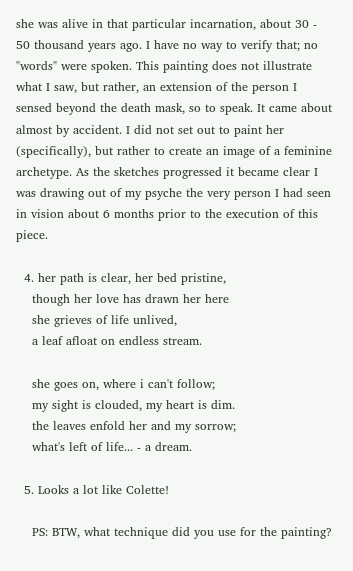she was alive in that particular incarnation, about 30 - 50 thousand years ago. I have no way to verify that; no "words" were spoken. This painting does not illustrate what I saw, but rather, an extension of the person I sensed beyond the death mask, so to speak. It came about almost by accident. I did not set out to paint her (specifically), but rather to create an image of a feminine archetype. As the sketches progressed it became clear I was drawing out of my psyche the very person I had seen in vision about 6 months prior to the execution of this piece.

  4. her path is clear, her bed pristine,
    though her love has drawn her here
    she grieves of life unlived,
    a leaf afloat on endless stream.

    she goes on, where i can't follow;
    my sight is clouded, my heart is dim.
    the leaves enfold her and my sorrow;
    what's left of life... - a dream.

  5. Looks a lot like Colette!

    PS: BTW, what technique did you use for the painting?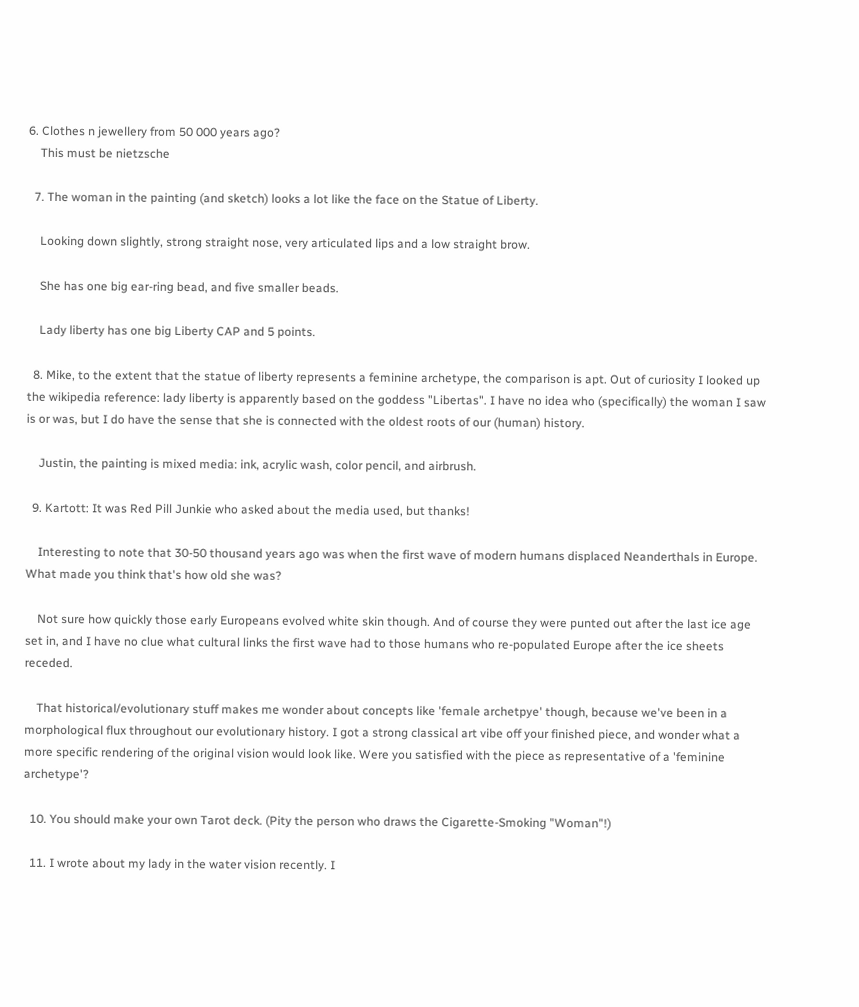6. Clothes n jewellery from 50 000 years ago?
    This must be nietzsche

  7. The woman in the painting (and sketch) looks a lot like the face on the Statue of Liberty.

    Looking down slightly, strong straight nose, very articulated lips and a low straight brow.

    She has one big ear-ring bead, and five smaller beads.

    Lady liberty has one big Liberty CAP and 5 points.

  8. Mike, to the extent that the statue of liberty represents a feminine archetype, the comparison is apt. Out of curiosity I looked up the wikipedia reference: lady liberty is apparently based on the goddess "Libertas". I have no idea who (specifically) the woman I saw is or was, but I do have the sense that she is connected with the oldest roots of our (human) history.

    Justin, the painting is mixed media: ink, acrylic wash, color pencil, and airbrush.

  9. Kartott: It was Red Pill Junkie who asked about the media used, but thanks!

    Interesting to note that 30-50 thousand years ago was when the first wave of modern humans displaced Neanderthals in Europe. What made you think that's how old she was?

    Not sure how quickly those early Europeans evolved white skin though. And of course they were punted out after the last ice age set in, and I have no clue what cultural links the first wave had to those humans who re-populated Europe after the ice sheets receded.

    That historical/evolutionary stuff makes me wonder about concepts like 'female archetpye' though, because we've been in a morphological flux throughout our evolutionary history. I got a strong classical art vibe off your finished piece, and wonder what a more specific rendering of the original vision would look like. Were you satisfied with the piece as representative of a 'feminine archetype'?

  10. You should make your own Tarot deck. (Pity the person who draws the Cigarette-Smoking "Woman"!)

  11. I wrote about my lady in the water vision recently. I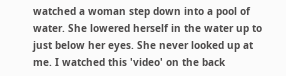watched a woman step down into a pool of water. She lowered herself in the water up to just below her eyes. She never looked up at me. I watched this 'video' on the back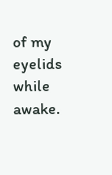of my eyelids while awake.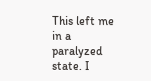This left me in a paralyzed state. I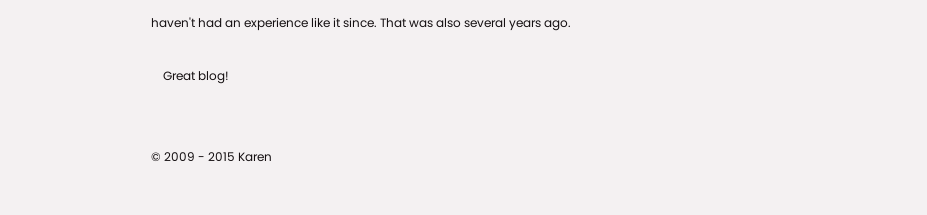haven't had an experience like it since. That was also several years ago.

    Great blog!


© 2009 - 2015 Karen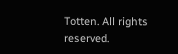Totten. All rights reserved.